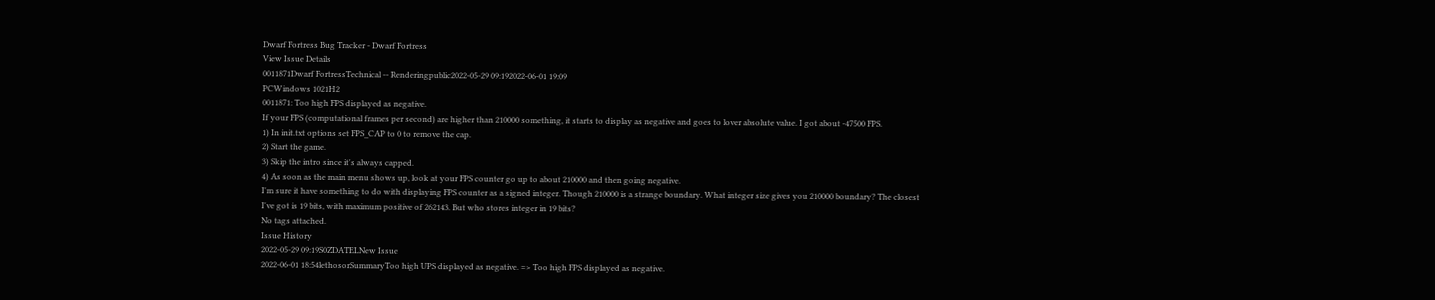Dwarf Fortress Bug Tracker - Dwarf Fortress
View Issue Details
0011871Dwarf FortressTechnical -- Renderingpublic2022-05-29 09:192022-06-01 19:09
PCWindows 1021H2
0011871: Too high FPS displayed as negative.
If your FPS (computational frames per second) are higher than 210000 something, it starts to display as negative and goes to lover absolute value. I got about -47500 FPS.
1) In init.txt options set FPS_CAP to 0 to remove the cap.
2) Start the game.
3) Skip the intro since it's always capped.
4) As soon as the main menu shows up, look at your FPS counter go up to about 210000 and then going negative.
I'm sure it have something to do with displaying FPS counter as a signed integer. Though 210000 is a strange boundary. What integer size gives you 210000 boundary? The closest I've got is 19 bits, with maximum positive of 262143. But who stores integer in 19 bits?
No tags attached.
Issue History
2022-05-29 09:19S0ZDATELNew Issue
2022-06-01 18:54lethosorSummaryToo high UPS displayed as negative. => Too high FPS displayed as negative.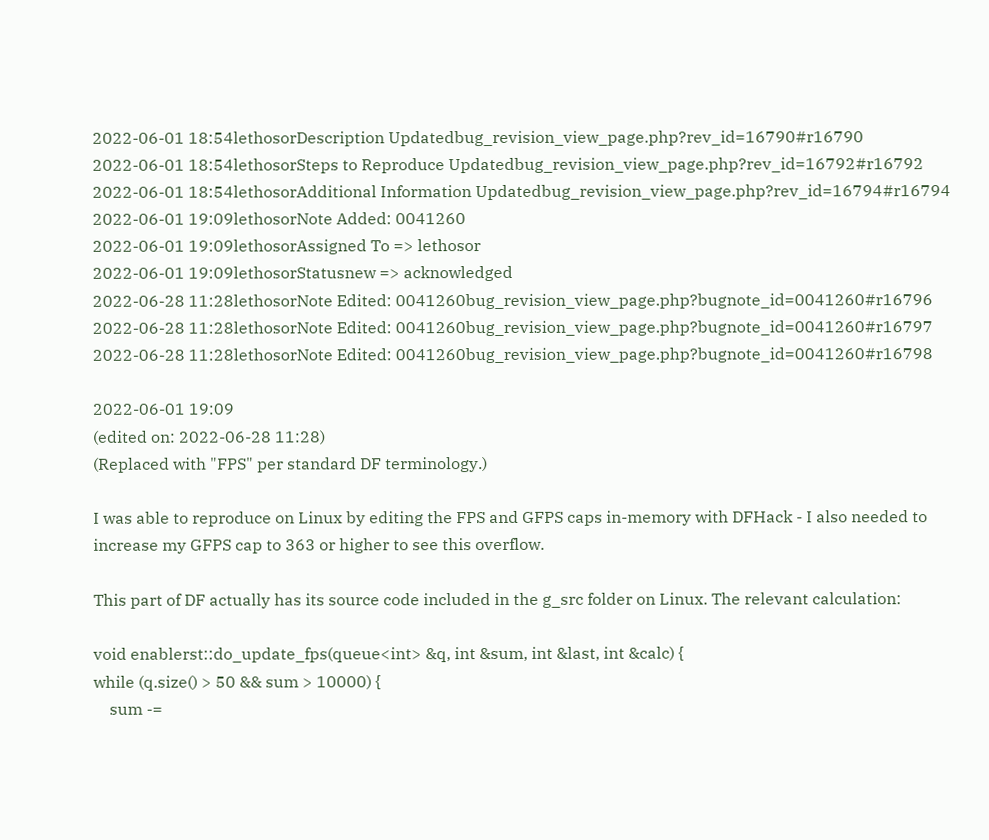2022-06-01 18:54lethosorDescription Updatedbug_revision_view_page.php?rev_id=16790#r16790
2022-06-01 18:54lethosorSteps to Reproduce Updatedbug_revision_view_page.php?rev_id=16792#r16792
2022-06-01 18:54lethosorAdditional Information Updatedbug_revision_view_page.php?rev_id=16794#r16794
2022-06-01 19:09lethosorNote Added: 0041260
2022-06-01 19:09lethosorAssigned To => lethosor
2022-06-01 19:09lethosorStatusnew => acknowledged
2022-06-28 11:28lethosorNote Edited: 0041260bug_revision_view_page.php?bugnote_id=0041260#r16796
2022-06-28 11:28lethosorNote Edited: 0041260bug_revision_view_page.php?bugnote_id=0041260#r16797
2022-06-28 11:28lethosorNote Edited: 0041260bug_revision_view_page.php?bugnote_id=0041260#r16798

2022-06-01 19:09
(edited on: 2022-06-28 11:28)
(Replaced with "FPS" per standard DF terminology.)

I was able to reproduce on Linux by editing the FPS and GFPS caps in-memory with DFHack - I also needed to increase my GFPS cap to 363 or higher to see this overflow.

This part of DF actually has its source code included in the g_src folder on Linux. The relevant calculation:

void enablerst::do_update_fps(queue<int> &q, int &sum, int &last, int &calc) {
while (q.size() > 50 && sum > 10000) {
    sum -=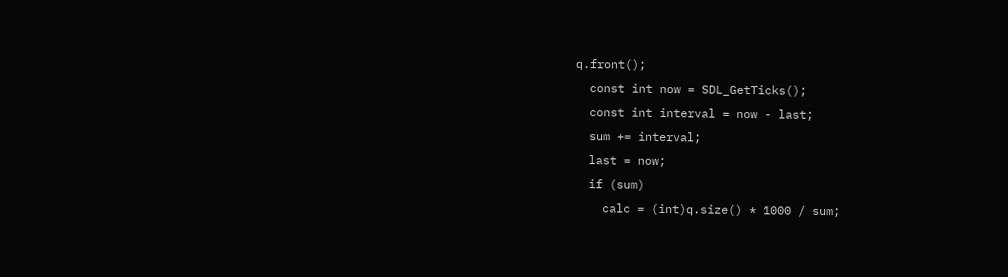q.front();
  const int now = SDL_GetTicks();
  const int interval = now - last;
  sum += interval;
  last = now;
  if (sum)
    calc = (int)q.size() * 1000 / sum;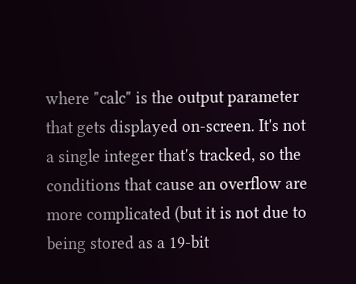where "calc" is the output parameter that gets displayed on-screen. It's not a single integer that's tracked, so the conditions that cause an overflow are more complicated (but it is not due to being stored as a 19-bit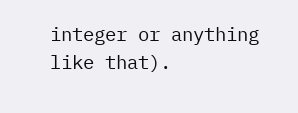integer or anything like that).